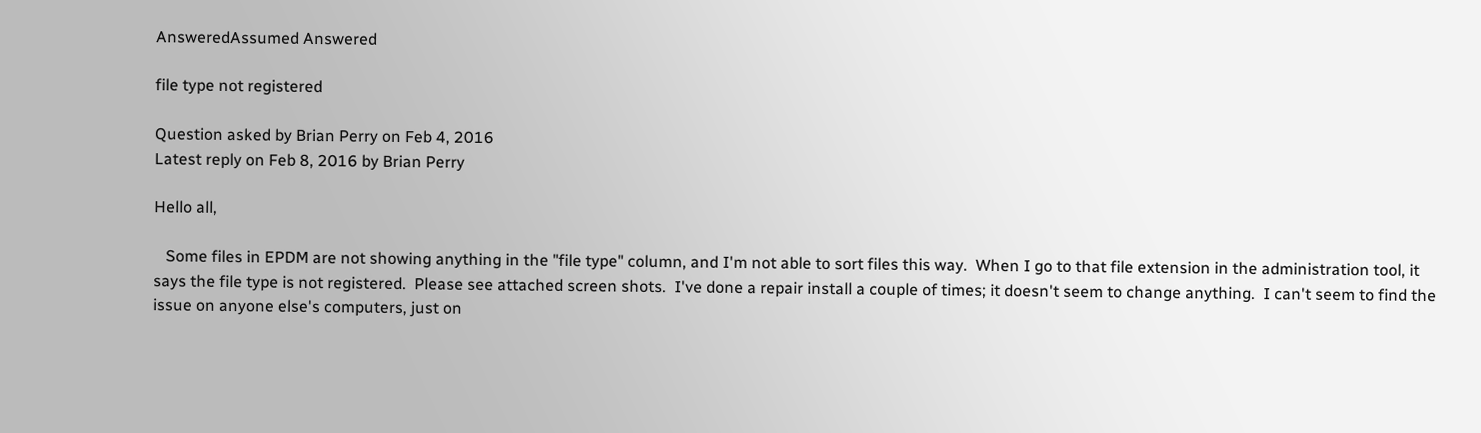AnsweredAssumed Answered

file type not registered

Question asked by Brian Perry on Feb 4, 2016
Latest reply on Feb 8, 2016 by Brian Perry

Hello all,

   Some files in EPDM are not showing anything in the "file type" column, and I'm not able to sort files this way.  When I go to that file extension in the administration tool, it says the file type is not registered.  Please see attached screen shots.  I've done a repair install a couple of times; it doesn't seem to change anything.  I can't seem to find the issue on anyone else's computers, just on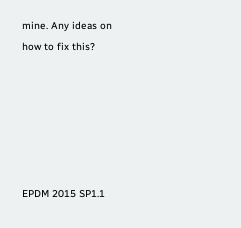mine. Any ideas on how to fix this?






EPDM 2015 SP1.1